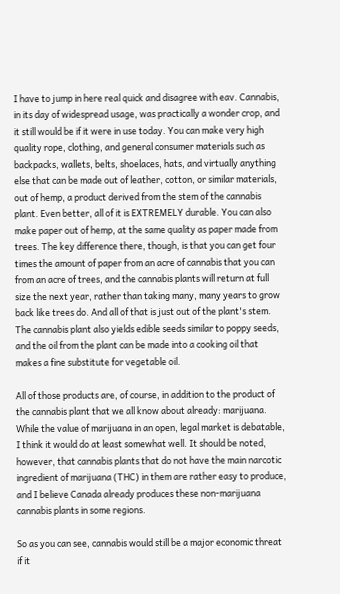I have to jump in here real quick and disagree with eav. Cannabis, in its day of widespread usage, was practically a wonder crop, and it still would be if it were in use today. You can make very high quality rope, clothing, and general consumer materials such as backpacks, wallets, belts, shoelaces, hats, and virtually anything else that can be made out of leather, cotton, or similar materials, out of hemp, a product derived from the stem of the cannabis plant. Even better, all of it is EXTREMELY durable. You can also make paper out of hemp, at the same quality as paper made from trees. The key difference there, though, is that you can get four times the amount of paper from an acre of cannabis that you can from an acre of trees, and the cannabis plants will return at full size the next year, rather than taking many, many years to grow back like trees do. And all of that is just out of the plant's stem. The cannabis plant also yields edible seeds similar to poppy seeds, and the oil from the plant can be made into a cooking oil that makes a fine substitute for vegetable oil.

All of those products are, of course, in addition to the product of the cannabis plant that we all know about already: marijuana. While the value of marijuana in an open, legal market is debatable, I think it would do at least somewhat well. It should be noted, however, that cannabis plants that do not have the main narcotic ingredient of marijuana (THC) in them are rather easy to produce, and I believe Canada already produces these non-marijuana cannabis plants in some regions.

So as you can see, cannabis would still be a major economic threat if it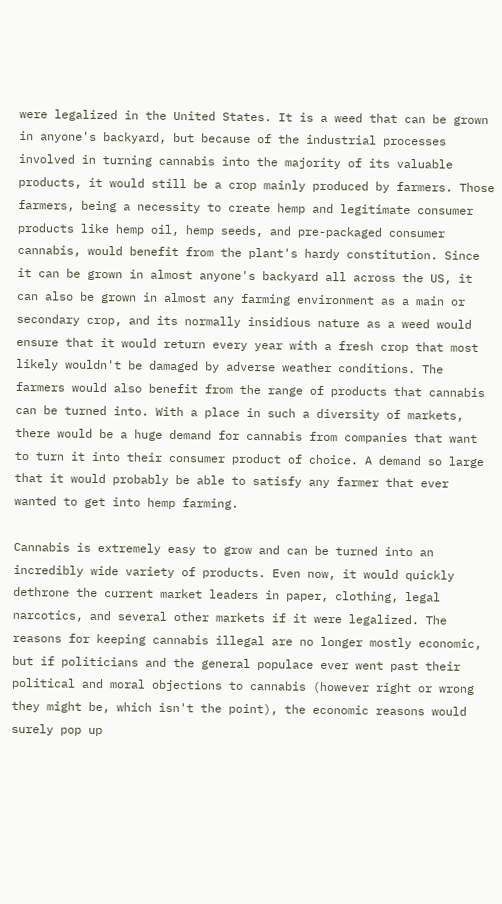were legalized in the United States. It is a weed that can be grown in anyone's backyard, but because of the industrial processes involved in turning cannabis into the majority of its valuable products, it would still be a crop mainly produced by farmers. Those farmers, being a necessity to create hemp and legitimate consumer products like hemp oil, hemp seeds, and pre-packaged consumer cannabis, would benefit from the plant's hardy constitution. Since it can be grown in almost anyone's backyard all across the US, it can also be grown in almost any farming environment as a main or secondary crop, and its normally insidious nature as a weed would ensure that it would return every year with a fresh crop that most likely wouldn't be damaged by adverse weather conditions. The farmers would also benefit from the range of products that cannabis can be turned into. With a place in such a diversity of markets, there would be a huge demand for cannabis from companies that want to turn it into their consumer product of choice. A demand so large that it would probably be able to satisfy any farmer that ever wanted to get into hemp farming.

Cannabis is extremely easy to grow and can be turned into an incredibly wide variety of products. Even now, it would quickly dethrone the current market leaders in paper, clothing, legal narcotics, and several other markets if it were legalized. The reasons for keeping cannabis illegal are no longer mostly economic, but if politicians and the general populace ever went past their political and moral objections to cannabis (however right or wrong they might be, which isn't the point), the economic reasons would surely pop up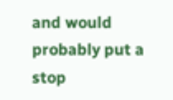and would probably put a stop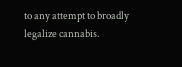to any attempt to broadly legalize cannabis.